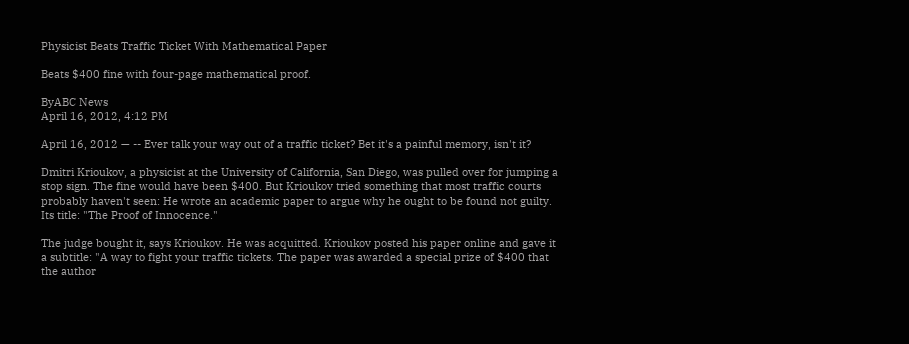Physicist Beats Traffic Ticket With Mathematical Paper

Beats $400 fine with four-page mathematical proof.

ByABC News
April 16, 2012, 4:12 PM

April 16, 2012 — -- Ever talk your way out of a traffic ticket? Bet it's a painful memory, isn't it?

Dmitri Krioukov, a physicist at the University of California, San Diego, was pulled over for jumping a stop sign. The fine would have been $400. But Krioukov tried something that most traffic courts probably haven't seen: He wrote an academic paper to argue why he ought to be found not guilty. Its title: "The Proof of Innocence."

The judge bought it, says Krioukov. He was acquitted. Krioukov posted his paper online and gave it a subtitle: "A way to fight your traffic tickets. The paper was awarded a special prize of $400 that the author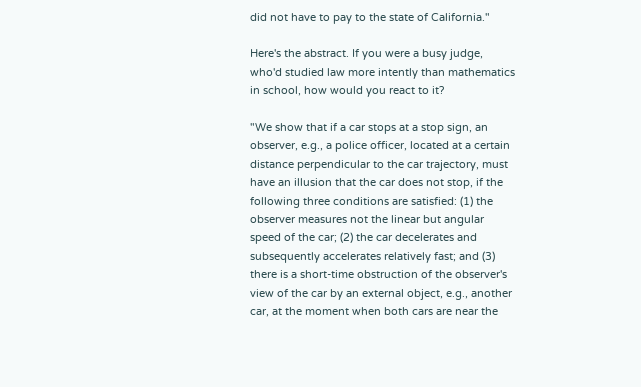did not have to pay to the state of California."

Here's the abstract. If you were a busy judge, who'd studied law more intently than mathematics in school, how would you react to it?

"We show that if a car stops at a stop sign, an observer, e.g., a police officer, located at a certain distance perpendicular to the car trajectory, must have an illusion that the car does not stop, if the following three conditions are satisfied: (1) the observer measures not the linear but angular speed of the car; (2) the car decelerates and subsequently accelerates relatively fast; and (3) there is a short-time obstruction of the observer's view of the car by an external object, e.g., another car, at the moment when both cars are near the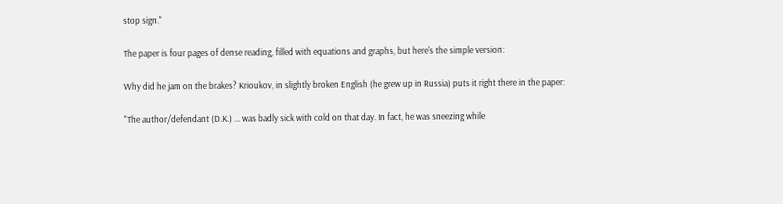stop sign."

The paper is four pages of dense reading, filled with equations and graphs, but here's the simple version:

Why did he jam on the brakes? Krioukov, in slightly broken English (he grew up in Russia) puts it right there in the paper:

"The author/defendant (D.K.) ... was badly sick with cold on that day. In fact, he was sneezing while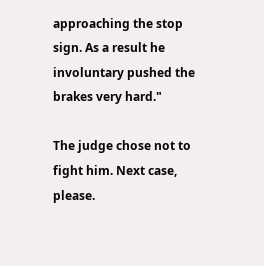approaching the stop sign. As a result he involuntary pushed the brakes very hard."

The judge chose not to fight him. Next case, please.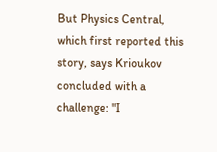But Physics Central, which first reported this story, says Krioukov concluded with a challenge: "I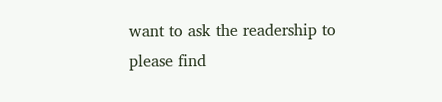want to ask the readership to please find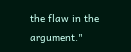the flaw in the argument."